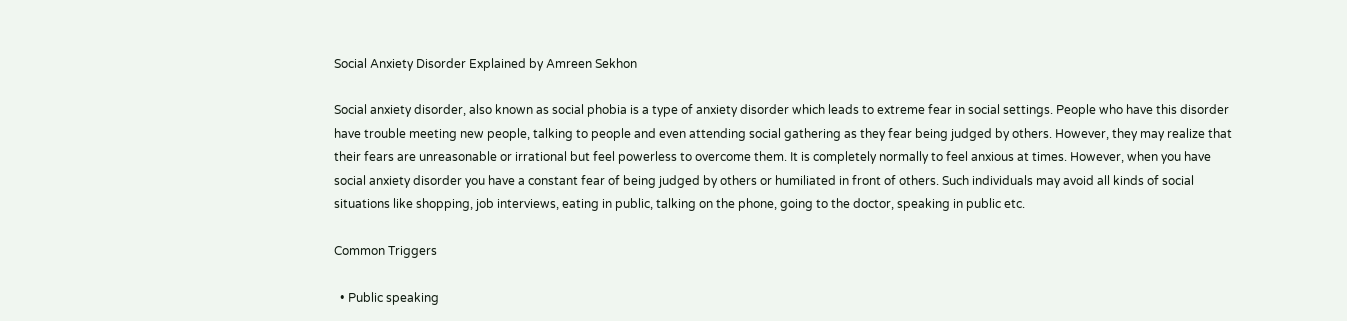Social Anxiety Disorder Explained by Amreen Sekhon

Social anxiety disorder, also known as social phobia is a type of anxiety disorder which leads to extreme fear in social settings. People who have this disorder have trouble meeting new people, talking to people and even attending social gathering as they fear being judged by others. However, they may realize that their fears are unreasonable or irrational but feel powerless to overcome them. It is completely normally to feel anxious at times. However, when you have social anxiety disorder you have a constant fear of being judged by others or humiliated in front of others. Such individuals may avoid all kinds of social situations like shopping, job interviews, eating in public, talking on the phone, going to the doctor, speaking in public etc.

Common Triggers

  • Public speaking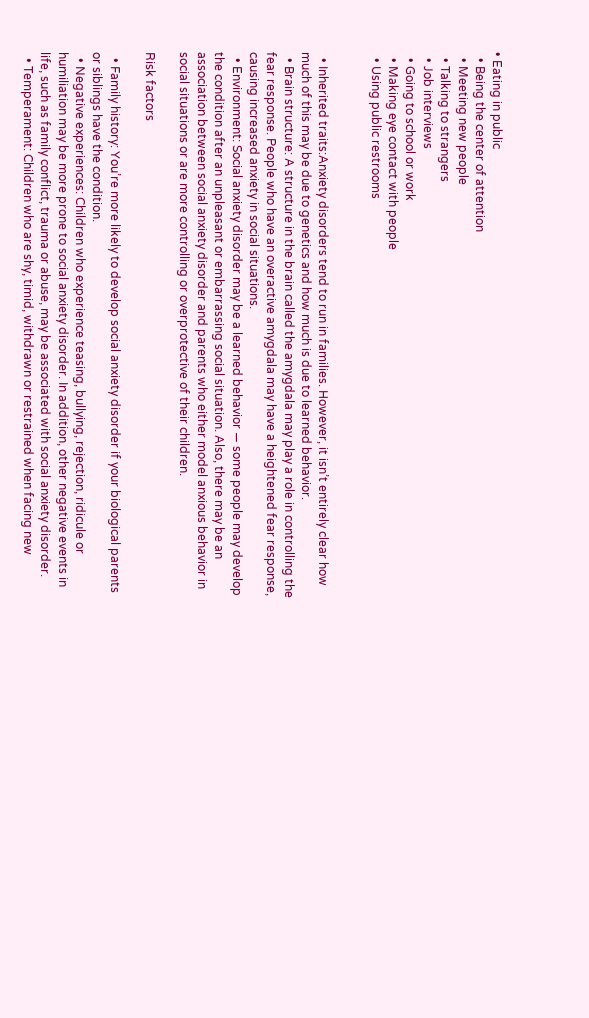• Eating in public
  • Being the center of attention
  • Meeting new people
  • Talking to strangers
  • Job interviews
  • Going to school or work
  • Making eye contact with people
  • Using public restrooms


  • Inherited traits:Anxiety disorders tend to run in families. However, it isn’t entirely clear how much of this may be due to genetics and how much is due to learned behavior.
  • Brain structure: A structure in the brain called the amygdala may play a role in controlling the fear response. People who have an overactive amygdala may have a heightened fear response, causing increased anxiety in social situations.
  • Environment: Social anxiety disorder may be a learned behavior — some people may develop the condition after an unpleasant or embarrassing social situation. Also, there may be an association between social anxiety disorder and parents who either model anxious behavior in social situations or are more controlling or overprotective of their children.

Risk factors

  • Family history: You’re more likely to develop social anxiety disorder if your biological parents or siblings have the condition.
  • Negative experiences: Children who experience teasing, bullying, rejection, ridicule or humiliation may be more prone to social anxiety disorder. In addition, other negative events in life, such as family conflict, trauma or abuse, may be associated with social anxiety disorder.
  • Temperament: Children who are shy, timid, withdrawn or restrained when facing new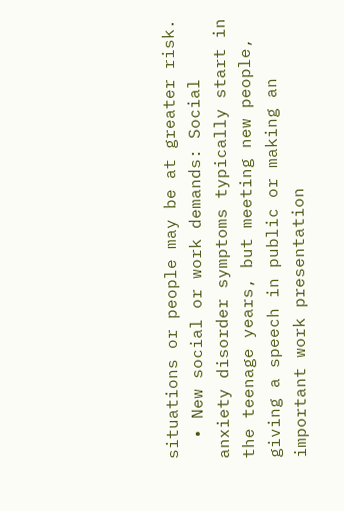situations or people may be at greater risk.
  • New social or work demands: Social anxiety disorder symptoms typically start in the teenage years, but meeting new people, giving a speech in public or making an important work presentation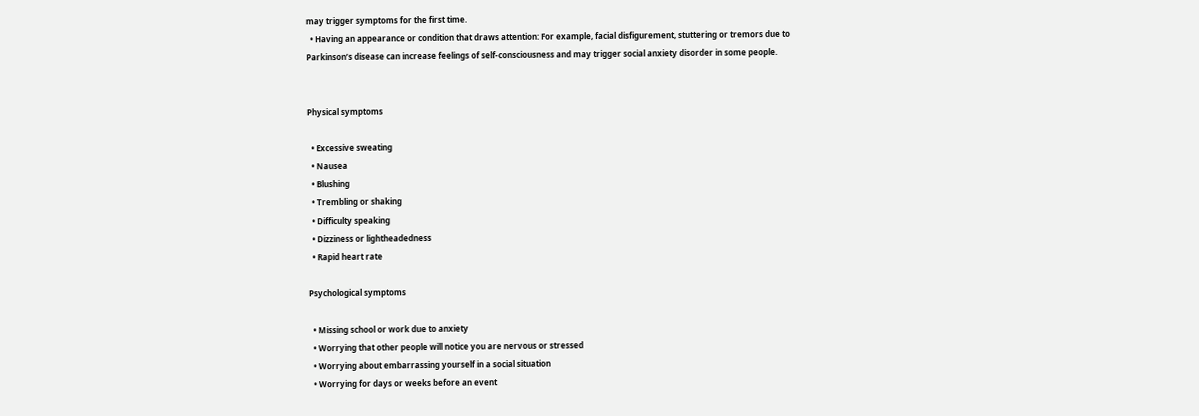may trigger symptoms for the first time.
  • Having an appearance or condition that draws attention: For example, facial disfigurement, stuttering or tremors due to Parkinson’s disease can increase feelings of self-consciousness and may trigger social anxiety disorder in some people.


Physical symptoms

  • Excessive sweating
  • Nausea
  • Blushing
  • Trembling or shaking
  • Difficulty speaking
  • Dizziness or lightheadedness
  • Rapid heart rate

Psychological symptoms

  • Missing school or work due to anxiety
  • Worrying that other people will notice you are nervous or stressed
  • Worrying about embarrassing yourself in a social situation
  • Worrying for days or weeks before an event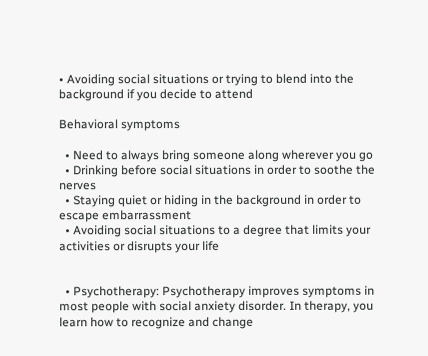• Avoiding social situations or trying to blend into the background if you decide to attend

Behavioral symptoms

  • Need to always bring someone along wherever you go
  • Drinking before social situations in order to soothe the nerves
  • Staying quiet or hiding in the background in order to escape embarrassment
  • Avoiding social situations to a degree that limits your activities or disrupts your life


  • Psychotherapy: Psychotherapy improves symptoms in most people with social anxiety disorder. In therapy, you learn how to recognize and change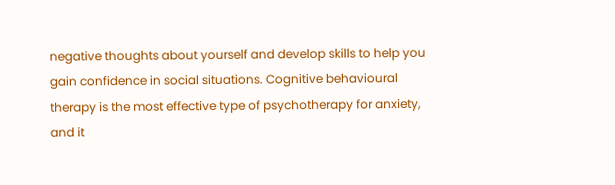negative thoughts about yourself and develop skills to help you gain confidence in social situations. Cognitive behavioural therapy is the most effective type of psychotherapy for anxiety, and it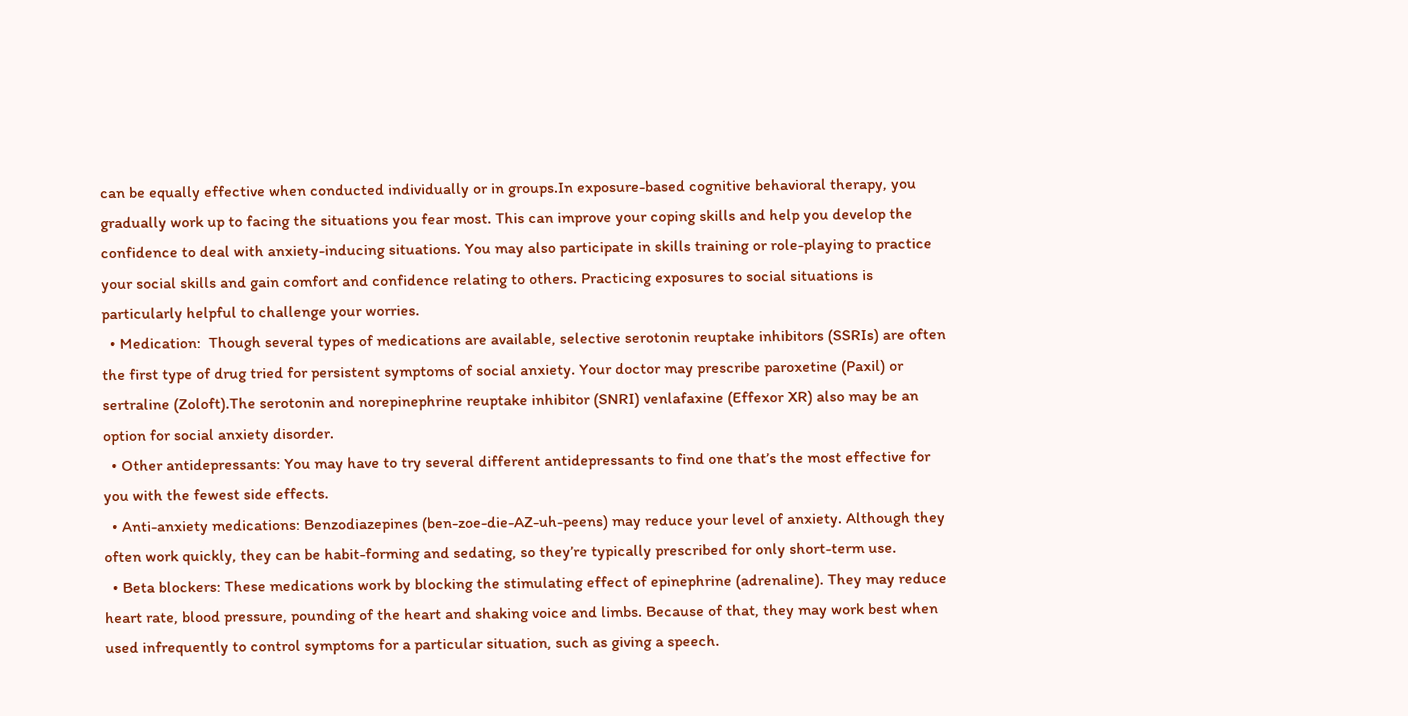can be equally effective when conducted individually or in groups.In exposure-based cognitive behavioral therapy, you gradually work up to facing the situations you fear most. This can improve your coping skills and help you develop the confidence to deal with anxiety-inducing situations. You may also participate in skills training or role-playing to practice your social skills and gain comfort and confidence relating to others. Practicing exposures to social situations is particularly helpful to challenge your worries.
  • Medication:  Though several types of medications are available, selective serotonin reuptake inhibitors (SSRIs) are often the first type of drug tried for persistent symptoms of social anxiety. Your doctor may prescribe paroxetine (Paxil) or sertraline (Zoloft).The serotonin and norepinephrine reuptake inhibitor (SNRI) venlafaxine (Effexor XR) also may be an option for social anxiety disorder.
  • Other antidepressants: You may have to try several different antidepressants to find one that’s the most effective for you with the fewest side effects.
  • Anti-anxiety medications: Benzodiazepines (ben-zoe-die-AZ-uh-peens) may reduce your level of anxiety. Although they often work quickly, they can be habit-forming and sedating, so they’re typically prescribed for only short-term use.
  • Beta blockers: These medications work by blocking the stimulating effect of epinephrine (adrenaline). They may reduce heart rate, blood pressure, pounding of the heart and shaking voice and limbs. Because of that, they may work best when used infrequently to control symptoms for a particular situation, such as giving a speech.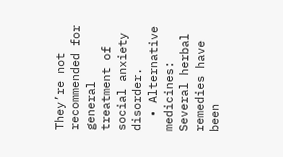They’re not recommended for general treatment of social anxiety disorder.
  • Alternative medicines: Several herbal remedies have been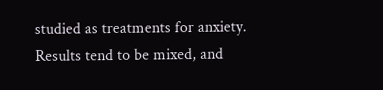studied as treatments for anxiety. Results tend to be mixed, and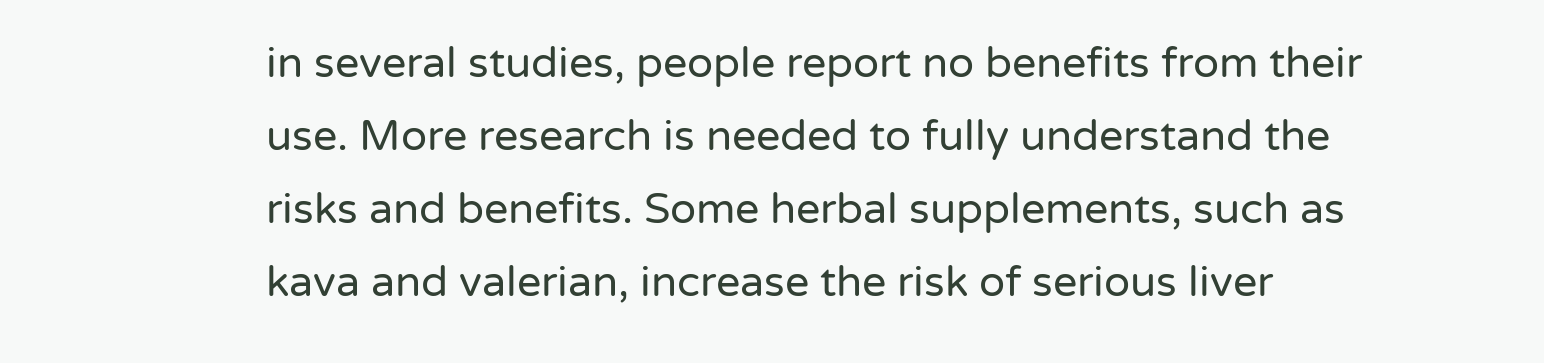in several studies, people report no benefits from their use. More research is needed to fully understand the risks and benefits. Some herbal supplements, such as kava and valerian, increase the risk of serious liver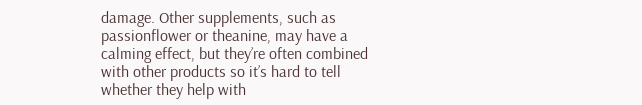damage. Other supplements, such as passionflower or theanine, may have a calming effect, but they’re often combined with other products so it’s hard to tell whether they help with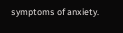symptoms of anxiety.